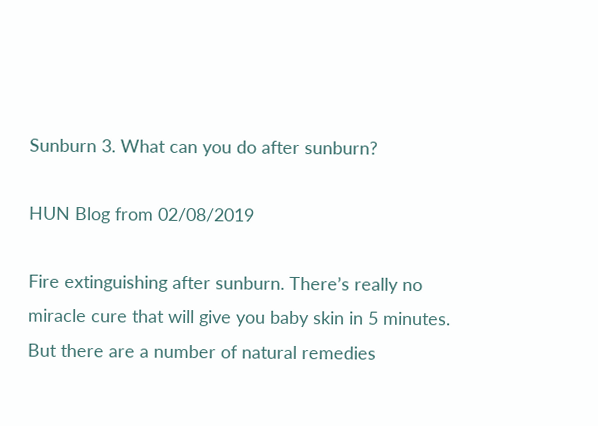Sunburn 3. What can you do after sunburn?

HUN Blog from 02/08/2019

Fire extinguishing after sunburn. There’s really no miracle cure that will give you baby skin in 5 minutes. But there are a number of natural remedies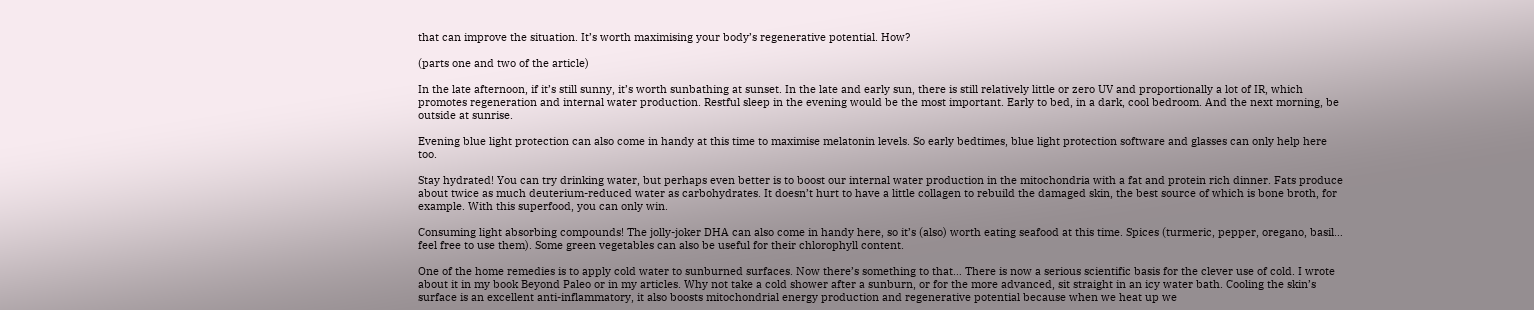that can improve the situation. It’s worth maximising your body’s regenerative potential. How?

(parts one and two of the article)

In the late afternoon, if it’s still sunny, it’s worth sunbathing at sunset. In the late and early sun, there is still relatively little or zero UV and proportionally a lot of IR, which promotes regeneration and internal water production. Restful sleep in the evening would be the most important. Early to bed, in a dark, cool bedroom. And the next morning, be outside at sunrise.

Evening blue light protection can also come in handy at this time to maximise melatonin levels. So early bedtimes, blue light protection software and glasses can only help here too.

Stay hydrated! You can try drinking water, but perhaps even better is to boost our internal water production in the mitochondria with a fat and protein rich dinner. Fats produce about twice as much deuterium-reduced water as carbohydrates. It doesn’t hurt to have a little collagen to rebuild the damaged skin, the best source of which is bone broth, for example. With this superfood, you can only win.

Consuming light absorbing compounds! The jolly-joker DHA can also come in handy here, so it’s (also) worth eating seafood at this time. Spices (turmeric, pepper, oregano, basil… feel free to use them). Some green vegetables can also be useful for their chlorophyll content.

One of the home remedies is to apply cold water to sunburned surfaces. Now there’s something to that… There is now a serious scientific basis for the clever use of cold. I wrote about it in my book Beyond Paleo or in my articles. Why not take a cold shower after a sunburn, or for the more advanced, sit straight in an icy water bath. Cooling the skin’s surface is an excellent anti-inflammatory, it also boosts mitochondrial energy production and regenerative potential because when we heat up we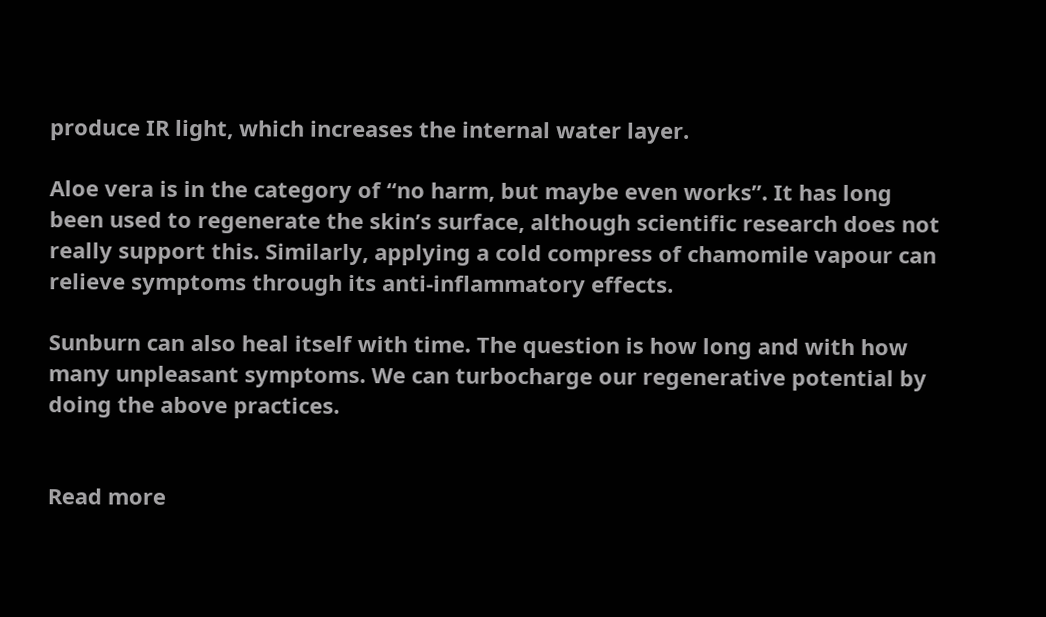produce IR light, which increases the internal water layer.

Aloe vera is in the category of “no harm, but maybe even works”. It has long been used to regenerate the skin’s surface, although scientific research does not really support this. Similarly, applying a cold compress of chamomile vapour can relieve symptoms through its anti-inflammatory effects.

Sunburn can also heal itself with time. The question is how long and with how many unpleasant symptoms. We can turbocharge our regenerative potential by doing the above practices.


Read more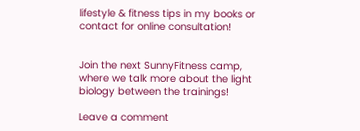lifestyle & fitness tips in my books or contact for online consultation!


Join the next SunnyFitness camp, where we talk more about the light biology between the trainings!

Leave a comment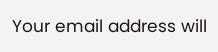Your email address will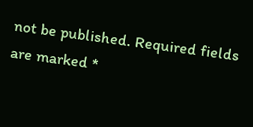not be published. Required fields are marked *